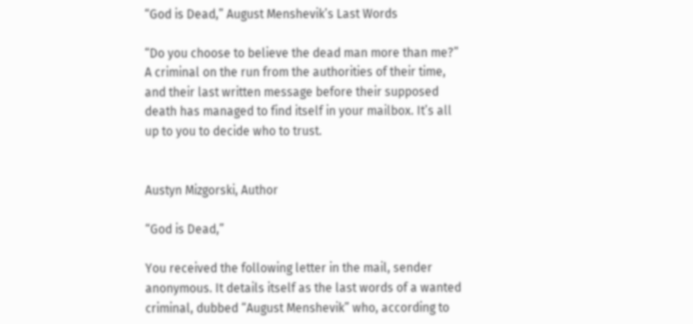“God is Dead,” August Menshevik’s Last Words

“Do you choose to believe the dead man more than me?” A criminal on the run from the authorities of their time, and their last written message before their supposed death has managed to find itself in your mailbox. It’s all up to you to decide who to trust.


Austyn Mizgorski, Author

“God is Dead,”

You received the following letter in the mail, sender anonymous. It details itself as the last words of a wanted criminal, dubbed “August Menshevik” who, according to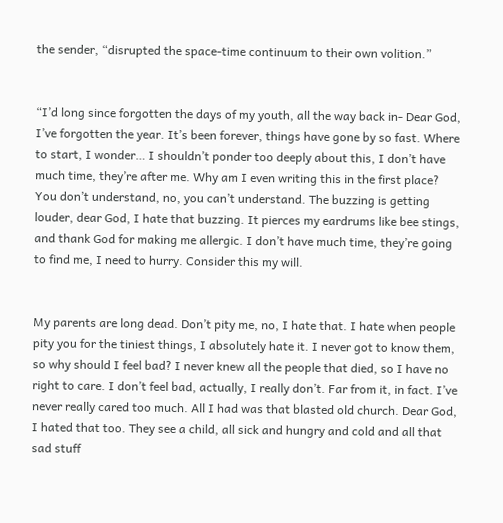the sender, “disrupted the space-time continuum to their own volition.”


“I’d long since forgotten the days of my youth, all the way back in- Dear God, I’ve forgotten the year. It’s been forever, things have gone by so fast. Where to start, I wonder… I shouldn’t ponder too deeply about this, I don’t have much time, they’re after me. Why am I even writing this in the first place? You don’t understand, no, you can’t understand. The buzzing is getting louder, dear God, I hate that buzzing. It pierces my eardrums like bee stings, and thank God for making me allergic. I don’t have much time, they’re going to find me, I need to hurry. Consider this my will.


My parents are long dead. Don’t pity me, no, I hate that. I hate when people pity you for the tiniest things, I absolutely hate it. I never got to know them, so why should I feel bad? I never knew all the people that died, so I have no right to care. I don’t feel bad, actually, I really don’t. Far from it, in fact. I’ve never really cared too much. All I had was that blasted old church. Dear God, I hated that too. They see a child, all sick and hungry and cold and all that sad stuff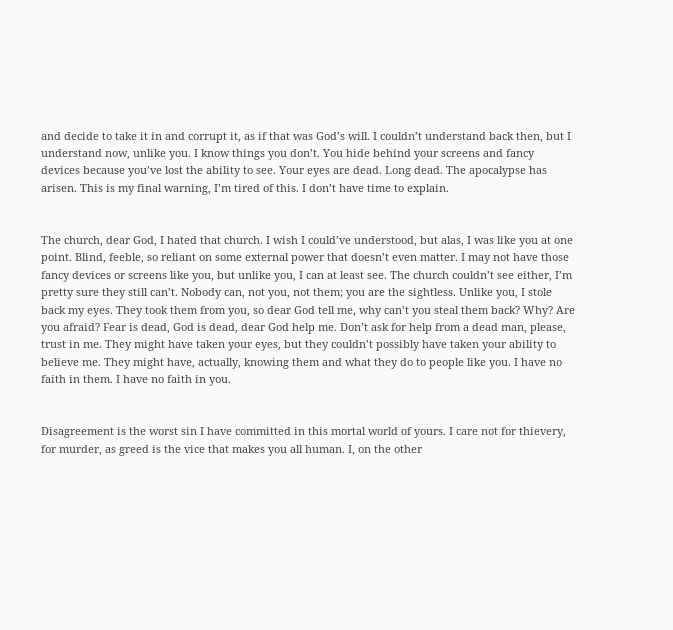and decide to take it in and corrupt it, as if that was God’s will. I couldn’t understand back then, but I understand now, unlike you. I know things you don’t. You hide behind your screens and fancy devices because you’ve lost the ability to see. Your eyes are dead. Long dead. The apocalypse has arisen. This is my final warning, I’m tired of this. I don’t have time to explain.


The church, dear God, I hated that church. I wish I could’ve understood, but alas, I was like you at one point. Blind, feeble, so reliant on some external power that doesn’t even matter. I may not have those fancy devices or screens like you, but unlike you, I can at least see. The church couldn’t see either, I’m pretty sure they still can’t. Nobody can, not you, not them; you are the sightless. Unlike you, I stole back my eyes. They took them from you, so dear God tell me, why can’t you steal them back? Why? Are you afraid? Fear is dead, God is dead, dear God help me. Don’t ask for help from a dead man, please, trust in me. They might have taken your eyes, but they couldn’t possibly have taken your ability to believe me. They might have, actually, knowing them and what they do to people like you. I have no faith in them. I have no faith in you.


Disagreement is the worst sin I have committed in this mortal world of yours. I care not for thievery, for murder, as greed is the vice that makes you all human. I, on the other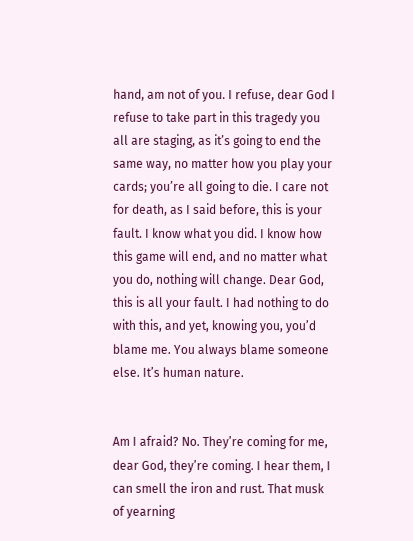hand, am not of you. I refuse, dear God I refuse to take part in this tragedy you all are staging, as it’s going to end the same way, no matter how you play your cards; you’re all going to die. I care not for death, as I said before, this is your fault. I know what you did. I know how this game will end, and no matter what you do, nothing will change. Dear God, this is all your fault. I had nothing to do with this, and yet, knowing you, you’d blame me. You always blame someone else. It’s human nature.


Am I afraid? No. They’re coming for me, dear God, they’re coming. I hear them, I can smell the iron and rust. That musk of yearning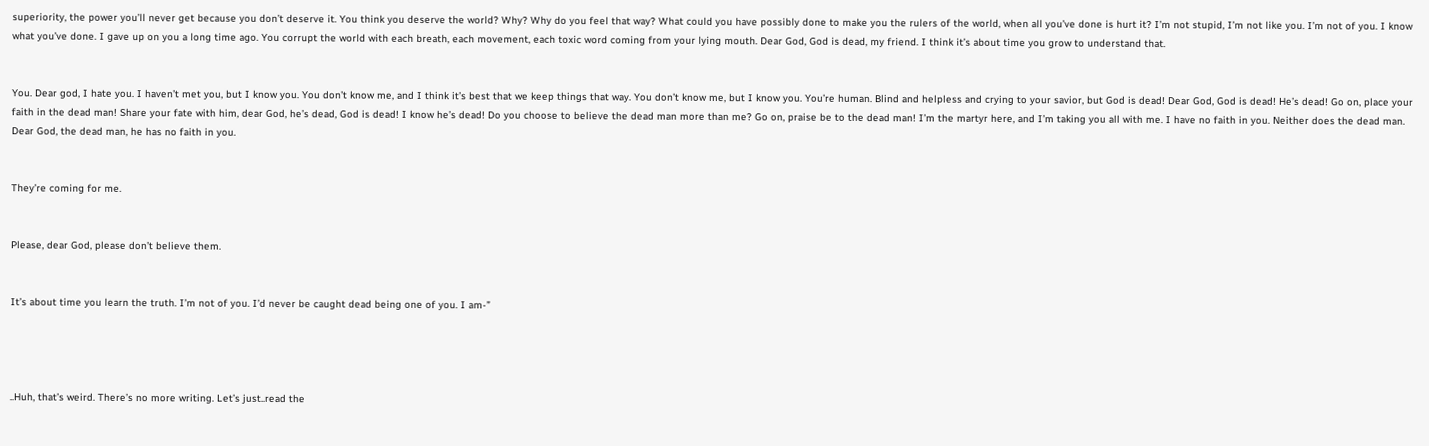superiority, the power you’ll never get because you don’t deserve it. You think you deserve the world? Why? Why do you feel that way? What could you have possibly done to make you the rulers of the world, when all you’ve done is hurt it? I’m not stupid, I’m not like you. I’m not of you. I know what you’ve done. I gave up on you a long time ago. You corrupt the world with each breath, each movement, each toxic word coming from your lying mouth. Dear God, God is dead, my friend. I think it’s about time you grow to understand that.


You. Dear god, I hate you. I haven’t met you, but I know you. You don’t know me, and I think it’s best that we keep things that way. You don’t know me, but I know you. You’re human. Blind and helpless and crying to your savior, but God is dead! Dear God, God is dead! He’s dead! Go on, place your faith in the dead man! Share your fate with him, dear God, he’s dead, God is dead! I know he’s dead! Do you choose to believe the dead man more than me? Go on, praise be to the dead man! I’m the martyr here, and I’m taking you all with me. I have no faith in you. Neither does the dead man. Dear God, the dead man, he has no faith in you.


They’re coming for me.


Please, dear God, please don’t believe them.


It’s about time you learn the truth. I’m not of you. I’d never be caught dead being one of you. I am-”




..Huh, that’s weird. There’s no more writing. Let’s just..read the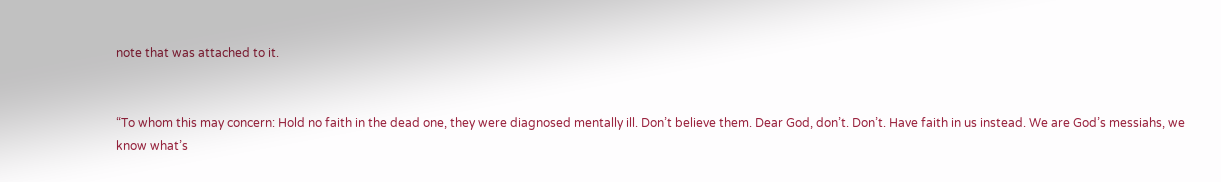note that was attached to it.


“To whom this may concern: Hold no faith in the dead one, they were diagnosed mentally ill. Don’t believe them. Dear God, don’t. Don’t. Have faith in us instead. We are God’s messiahs, we know what’s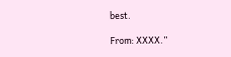best.

From: XXXX.”